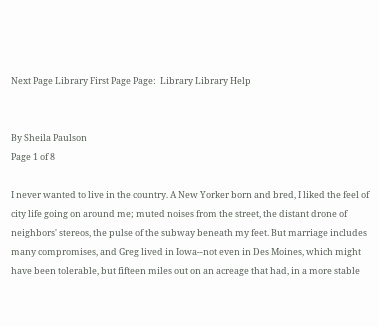Next Page Library First Page Page:  Library Library Help


By Sheila Paulson
Page 1 of 8

I never wanted to live in the country. A New Yorker born and bred, I liked the feel of city life going on around me; muted noises from the street, the distant drone of neighbors' stereos, the pulse of the subway beneath my feet. But marriage includes many compromises, and Greg lived in Iowa--not even in Des Moines, which might have been tolerable, but fifteen miles out on an acreage that had, in a more stable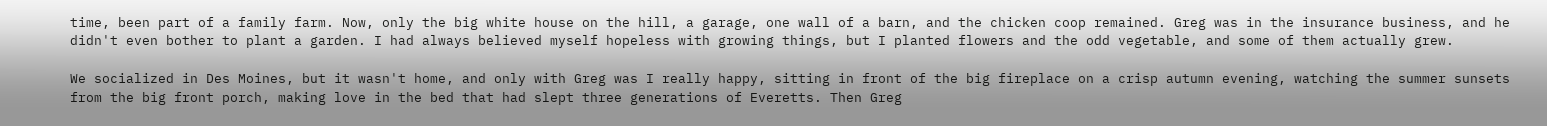time, been part of a family farm. Now, only the big white house on the hill, a garage, one wall of a barn, and the chicken coop remained. Greg was in the insurance business, and he didn't even bother to plant a garden. I had always believed myself hopeless with growing things, but I planted flowers and the odd vegetable, and some of them actually grew.

We socialized in Des Moines, but it wasn't home, and only with Greg was I really happy, sitting in front of the big fireplace on a crisp autumn evening, watching the summer sunsets from the big front porch, making love in the bed that had slept three generations of Everetts. Then Greg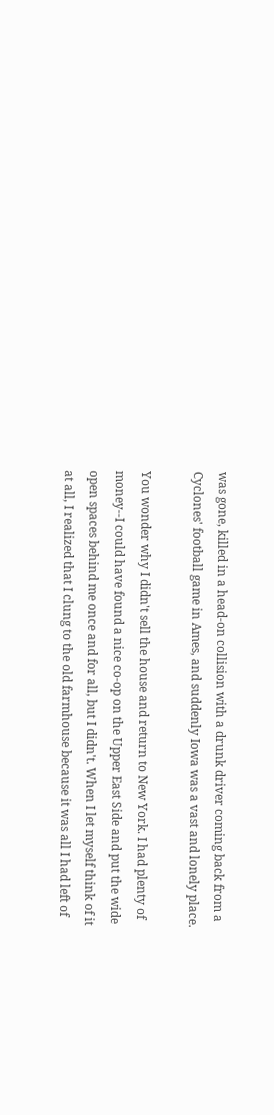was gone, killed in a head-on collision with a drunk driver coming back from a Cyclones' football game in Ames, and suddenly Iowa was a vast and lonely place.

You wonder why I didn't sell the house and return to New York. I had plenty of money--I could have found a nice co-op on the Upper East Side and put the wide open spaces behind me once and for all, but I didn't. When I let myself think of it at all, I realized that I clung to the old farmhouse because it was all I had left of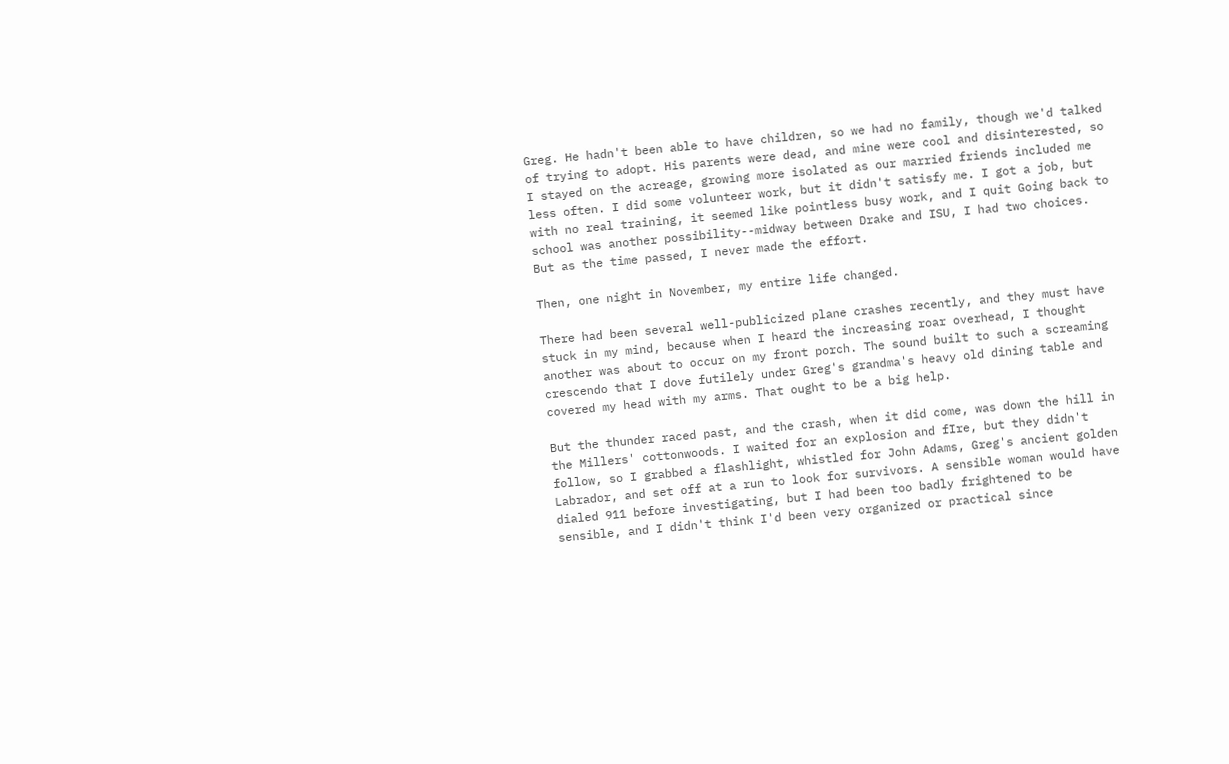Greg. He hadn't been able to have children, so we had no family, though we'd talked of trying to adopt. His parents were dead, and mine were cool and disinterested, so I stayed on the acreage, growing more isolated as our married friends included me less often. I did some volunteer work, but it didn't satisfy me. I got a job, but with no real training, it seemed like pointless busy work, and I quit Going back to school was another possibility--midway between Drake and ISU, I had two choices. But as the time passed, I never made the effort.

Then, one night in November, my entire life changed.

There had been several well-publicized plane crashes recently, and they must have stuck in my mind, because when I heard the increasing roar overhead, I thought another was about to occur on my front porch. The sound built to such a screaming crescendo that I dove futilely under Greg's grandma's heavy old dining table and covered my head with my arms. That ought to be a big help.

But the thunder raced past, and the crash, when it did come, was down the hill in the Millers' cottonwoods. I waited for an explosion and fIre, but they didn't follow, so I grabbed a flashlight, whistled for John Adams, Greg's ancient golden Labrador, and set off at a run to look for survivors. A sensible woman would have dialed 911 before investigating, but I had been too badly frightened to be sensible, and I didn't think I'd been very organized or practical since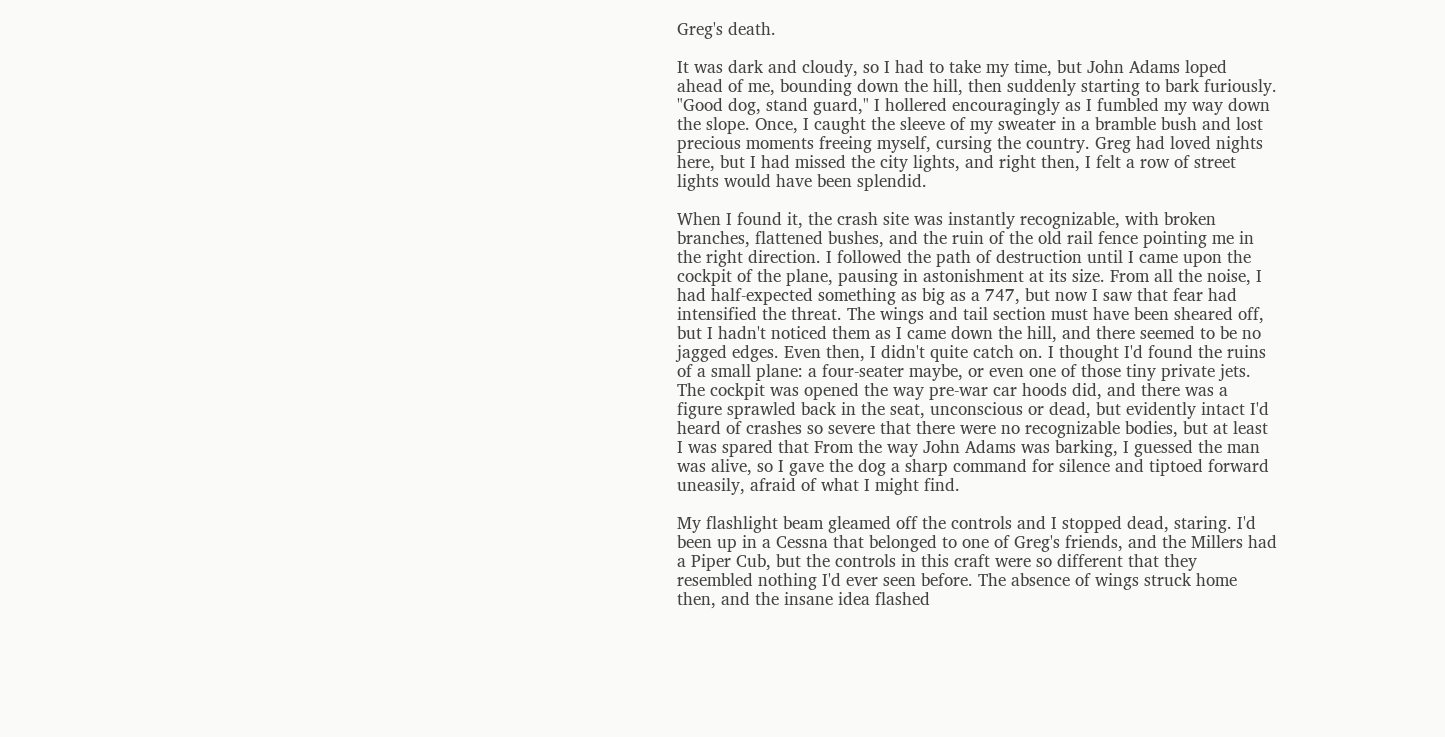Greg's death.

It was dark and cloudy, so I had to take my time, but John Adams loped ahead of me, bounding down the hill, then suddenly starting to bark furiously. "Good dog, stand guard," I hollered encouragingly as I fumbled my way down the slope. Once, I caught the sleeve of my sweater in a bramble bush and lost precious moments freeing myself, cursing the country. Greg had loved nights here, but I had missed the city lights, and right then, I felt a row of street lights would have been splendid.

When I found it, the crash site was instantly recognizable, with broken branches, flattened bushes, and the ruin of the old rail fence pointing me in the right direction. I followed the path of destruction until I came upon the cockpit of the plane, pausing in astonishment at its size. From all the noise, I had half-expected something as big as a 747, but now I saw that fear had intensified the threat. The wings and tail section must have been sheared off, but I hadn't noticed them as I came down the hill, and there seemed to be no jagged edges. Even then, I didn't quite catch on. I thought I'd found the ruins of a small plane: a four-seater maybe, or even one of those tiny private jets. The cockpit was opened the way pre-war car hoods did, and there was a figure sprawled back in the seat, unconscious or dead, but evidently intact I'd heard of crashes so severe that there were no recognizable bodies, but at least I was spared that From the way John Adams was barking, I guessed the man was alive, so I gave the dog a sharp command for silence and tiptoed forward uneasily, afraid of what I might find.

My flashlight beam gleamed off the controls and I stopped dead, staring. I'd been up in a Cessna that belonged to one of Greg's friends, and the Millers had a Piper Cub, but the controls in this craft were so different that they resembled nothing I'd ever seen before. The absence of wings struck home then, and the insane idea flashed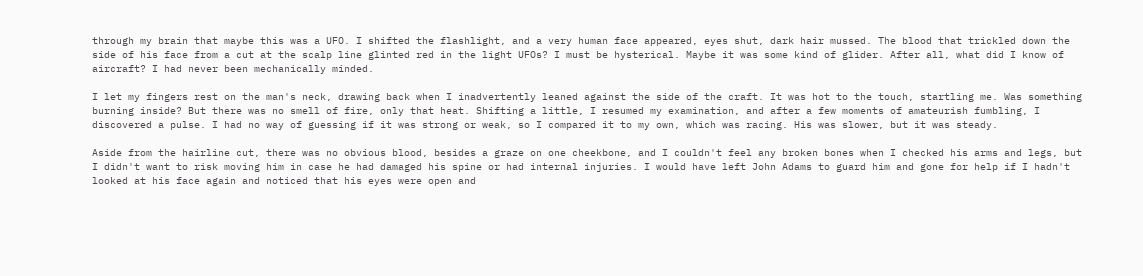through my brain that maybe this was a UFO. I shifted the flashlight, and a very human face appeared, eyes shut, dark hair mussed. The blood that trickled down the side of his face from a cut at the scalp line glinted red in the light UFOs? I must be hysterical. Maybe it was some kind of glider. After all, what did I know of aircraft? I had never been mechanically minded.

I let my fingers rest on the man's neck, drawing back when I inadvertently leaned against the side of the craft. It was hot to the touch, startling me. Was something burning inside? But there was no smell of fire, only that heat. Shifting a little, I resumed my examination, and after a few moments of amateurish fumbling, I discovered a pulse. I had no way of guessing if it was strong or weak, so I compared it to my own, which was racing. His was slower, but it was steady.

Aside from the hairline cut, there was no obvious blood, besides a graze on one cheekbone, and I couldn't feel any broken bones when I checked his arms and legs, but I didn't want to risk moving him in case he had damaged his spine or had internal injuries. I would have left John Adams to guard him and gone for help if I hadn't looked at his face again and noticed that his eyes were open and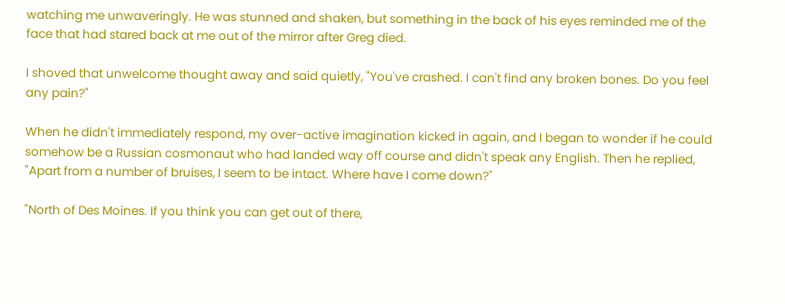watching me unwaveringly. He was stunned and shaken, but something in the back of his eyes reminded me of the face that had stared back at me out of the mirror after Greg died.

I shoved that unwelcome thought away and said quietly, "You've crashed. I can't find any broken bones. Do you feel any pain?"

When he didn't immediately respond, my over-active imagination kicked in again, and I began to wonder if he could somehow be a Russian cosmonaut who had landed way off course and didn't speak any English. Then he replied, "Apart from a number of bruises, I seem to be intact. Where have I come down?"

"North of Des Moines. If you think you can get out of there,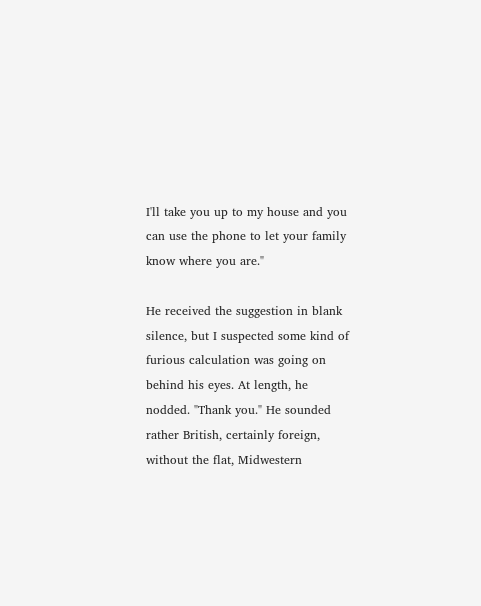I'll take you up to my house and you can use the phone to let your family know where you are."

He received the suggestion in blank silence, but I suspected some kind of furious calculation was going on behind his eyes. At length, he nodded. "Thank you." He sounded rather British, certainly foreign, without the flat, Midwestern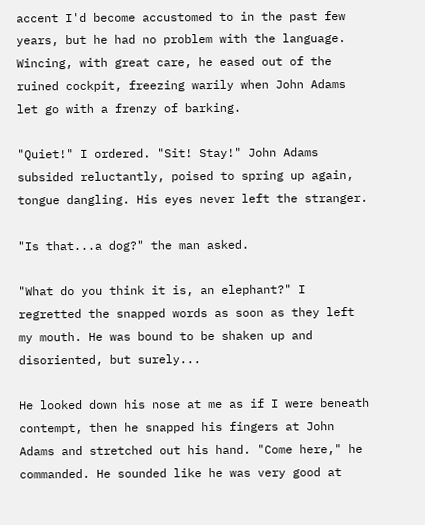accent I'd become accustomed to in the past few years, but he had no problem with the language. Wincing, with great care, he eased out of the ruined cockpit, freezing warily when John Adams let go with a frenzy of barking.

"Quiet!" I ordered. "Sit! Stay!" John Adams subsided reluctantly, poised to spring up again, tongue dangling. His eyes never left the stranger.

"Is that...a dog?" the man asked.

"What do you think it is, an elephant?" I regretted the snapped words as soon as they left my mouth. He was bound to be shaken up and disoriented, but surely...

He looked down his nose at me as if I were beneath contempt, then he snapped his fingers at John Adams and stretched out his hand. "Come here," he commanded. He sounded like he was very good at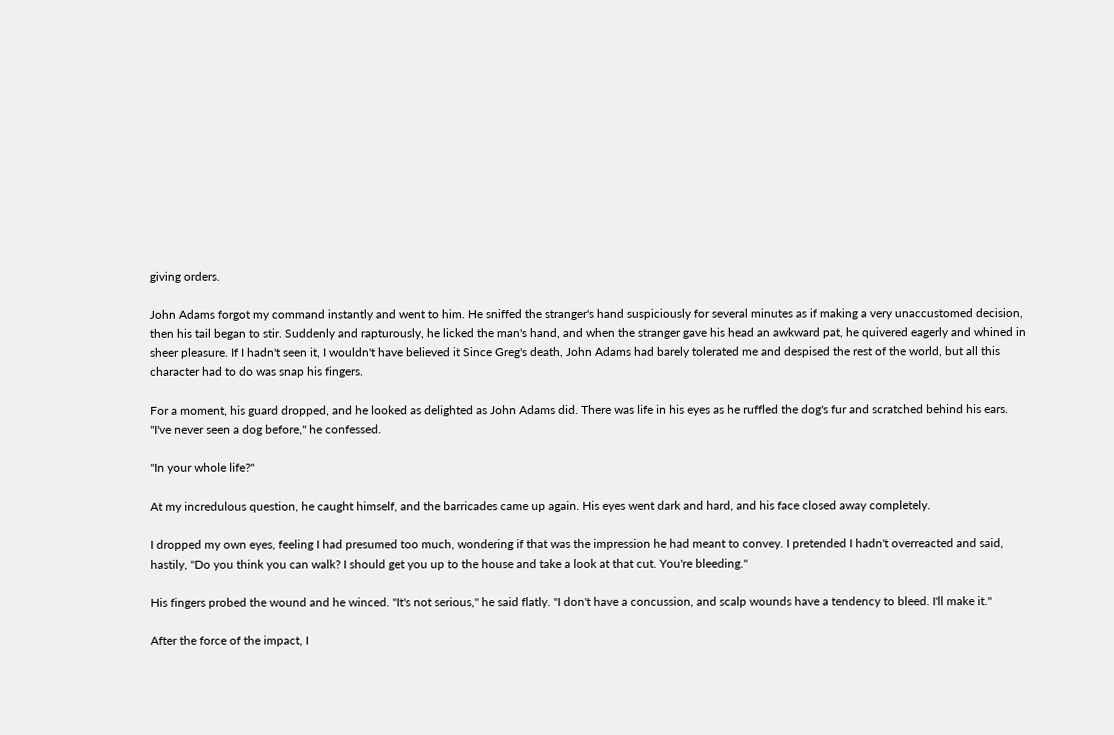giving orders.

John Adams forgot my command instantly and went to him. He sniffed the stranger's hand suspiciously for several minutes as if making a very unaccustomed decision, then his tail began to stir. Suddenly and rapturously, he licked the man's hand, and when the stranger gave his head an awkward pat, he quivered eagerly and whined in sheer pleasure. If I hadn't seen it, I wouldn't have believed it Since Greg's death, John Adams had barely tolerated me and despised the rest of the world, but all this character had to do was snap his fingers.

For a moment, his guard dropped, and he looked as delighted as John Adams did. There was life in his eyes as he ruffled the dog's fur and scratched behind his ears. "I've never seen a dog before," he confessed.

"In your whole life?"

At my incredulous question, he caught himself, and the barricades came up again. His eyes went dark and hard, and his face closed away completely.

I dropped my own eyes, feeling I had presumed too much, wondering if that was the impression he had meant to convey. I pretended I hadn't overreacted and said, hastily, "Do you think you can walk? I should get you up to the house and take a look at that cut. You're bleeding."

His fingers probed the wound and he winced. "It's not serious," he said flatly. "I don't have a concussion, and scalp wounds have a tendency to bleed. I'll make it."

After the force of the impact, I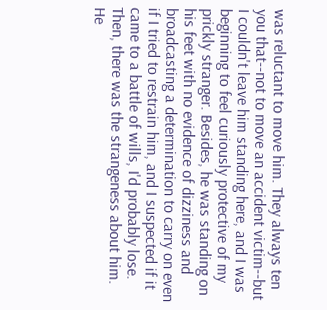was reluctant to move him. They always ten you that--not to move an accident victim--but I couldn't leave him standing here, and I was beginning to feel curiously protective of my prickly stranger. Besides, he was standing on his feet with no evidence of dizziness and broadcasting a determination to carry on even if I tried to restrain him, and I suspected if it came to a battle of wills, I'd probably lose. Then, there was the strangeness about him. He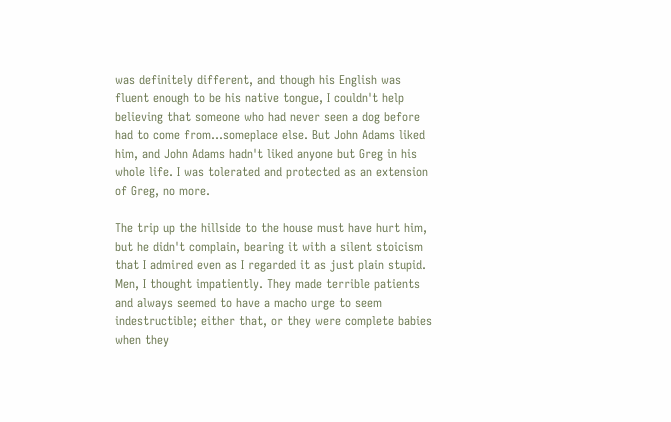was definitely different, and though his English was fluent enough to be his native tongue, I couldn't help believing that someone who had never seen a dog before had to come from...someplace else. But John Adams liked him, and John Adams hadn't liked anyone but Greg in his whole life. I was tolerated and protected as an extension of Greg, no more.

The trip up the hillside to the house must have hurt him, but he didn't complain, bearing it with a silent stoicism that I admired even as I regarded it as just plain stupid. Men, I thought impatiently. They made terrible patients and always seemed to have a macho urge to seem indestructible; either that, or they were complete babies when they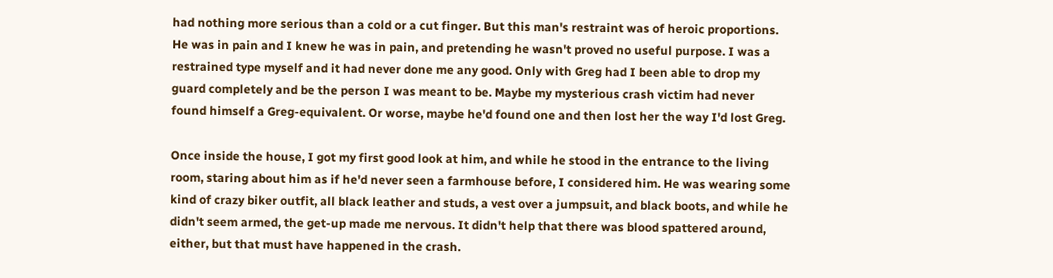had nothing more serious than a cold or a cut finger. But this man's restraint was of heroic proportions. He was in pain and I knew he was in pain, and pretending he wasn't proved no useful purpose. I was a restrained type myself and it had never done me any good. Only with Greg had I been able to drop my guard completely and be the person I was meant to be. Maybe my mysterious crash victim had never found himself a Greg-equivalent. Or worse, maybe he'd found one and then lost her the way I'd lost Greg.

Once inside the house, I got my first good look at him, and while he stood in the entrance to the living room, staring about him as if he'd never seen a farmhouse before, I considered him. He was wearing some kind of crazy biker outfit, all black leather and studs, a vest over a jumpsuit, and black boots, and while he didn't seem armed, the get-up made me nervous. It didn't help that there was blood spattered around, either, but that must have happened in the crash.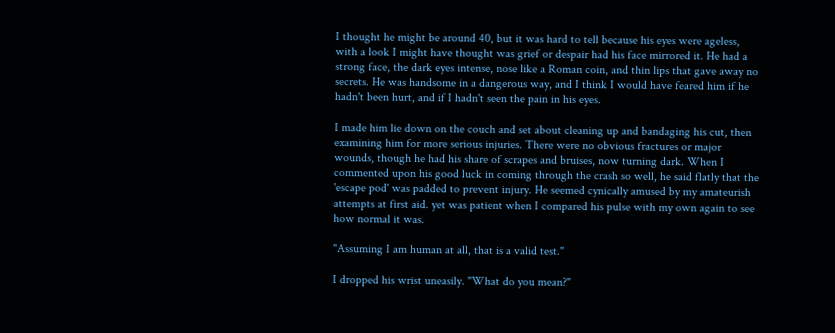I thought he might be around 40, but it was hard to tell because his eyes were ageless, with a look I might have thought was grief or despair had his face mirrored it. He had a strong face, the dark eyes intense, nose like a Roman coin, and thin lips that gave away no secrets. He was handsome in a dangerous way, and I think I would have feared him if he hadn't been hurt, and if I hadn't seen the pain in his eyes.

I made him lie down on the couch and set about cleaning up and bandaging his cut, then examining him for more serious injuries. There were no obvious fractures or major wounds, though he had his share of scrapes and bruises, now turning dark. When I commented upon his good luck in coming through the crash so well, he said flatly that the 'escape pod' was padded to prevent injury. He seemed cynically amused by my amateurish attempts at first aid. yet was patient when I compared his pulse with my own again to see how normal it was.

"Assuming I am human at all, that is a valid test."

I dropped his wrist uneasily. "What do you mean?"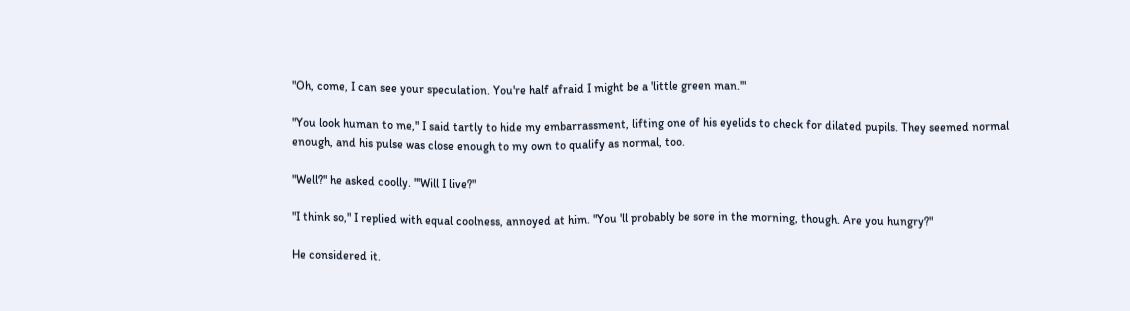"Oh, come, I can see your speculation. You're half afraid I might be a 'little green man.'"

"You look human to me," I said tartly to hide my embarrassment, lifting one of his eyelids to check for dilated pupils. They seemed normal enough, and his pulse was close enough to my own to qualify as normal, too.

"Well?" he asked coolly. "'Will I live?"

"I think so," I replied with equal coolness, annoyed at him. "You 'll probably be sore in the morning, though. Are you hungry?"

He considered it.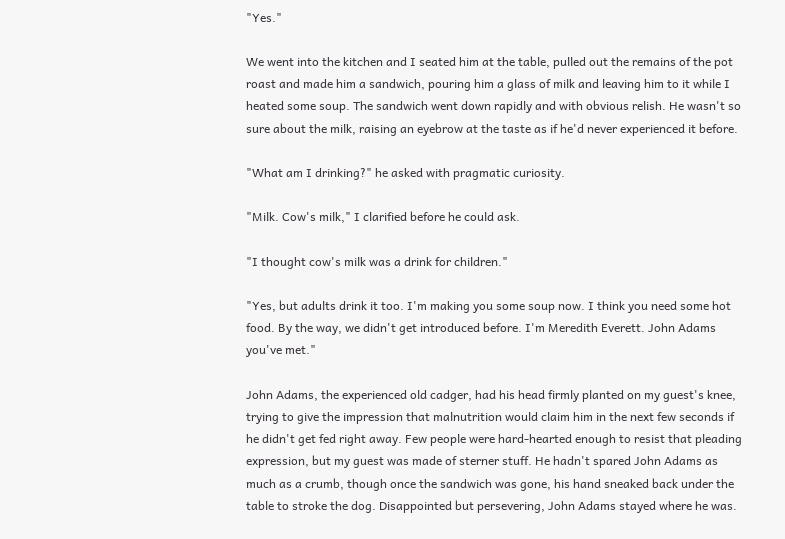"Yes."

We went into the kitchen and I seated him at the table, pulled out the remains of the pot roast and made him a sandwich, pouring him a glass of milk and leaving him to it while I heated some soup. The sandwich went down rapidly and with obvious relish. He wasn't so sure about the milk, raising an eyebrow at the taste as if he'd never experienced it before.

"What am I drinking?" he asked with pragmatic curiosity.

"Milk. Cow's milk," I clarified before he could ask.

"I thought cow's milk was a drink for children."

"Yes, but adults drink it too. I'm making you some soup now. I think you need some hot food. By the way, we didn't get introduced before. I'm Meredith Everett. John Adams you've met."

John Adams, the experienced old cadger, had his head firmly planted on my guest's knee, trying to give the impression that malnutrition would claim him in the next few seconds if he didn't get fed right away. Few people were hard-hearted enough to resist that pleading expression, but my guest was made of sterner stuff. He hadn't spared John Adams as much as a crumb, though once the sandwich was gone, his hand sneaked back under the table to stroke the dog. Disappointed but persevering, John Adams stayed where he was.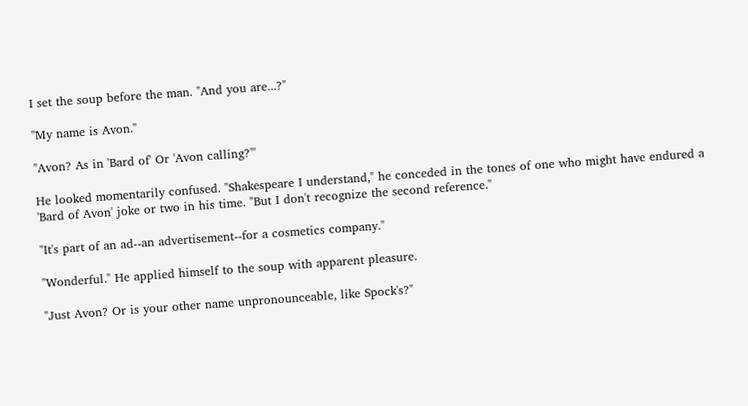I set the soup before the man. "And you are...?"

"My name is Avon."

"Avon? As in 'Bard of' Or 'Avon calling?"'

He looked momentarily confused. "Shakespeare I understand," he conceded in the tones of one who might have endured a 'Bard of Avon' joke or two in his time. "But I don't recognize the second reference."

"It's part of an ad--an advertisement--for a cosmetics company."

"Wonderful." He applied himself to the soup with apparent pleasure.

"Just Avon? Or is your other name unpronounceable, like Spock's?"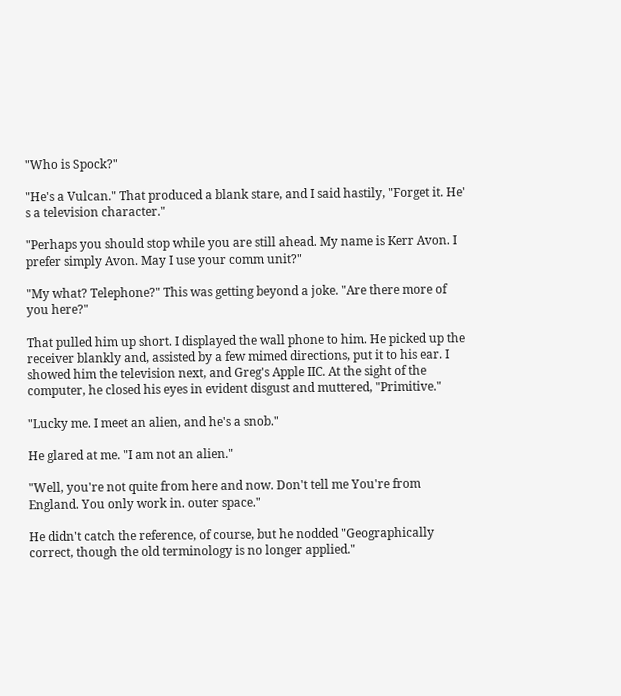"Who is Spock?"

"He's a Vulcan." That produced a blank stare, and I said hastily, "Forget it. He' s a television character."

"Perhaps you should stop while you are still ahead. My name is Kerr Avon. I prefer simply Avon. May I use your comm unit?"

"My what? Telephone?" This was getting beyond a joke. "Are there more of you here?"

That pulled him up short. I displayed the wall phone to him. He picked up the receiver blankly and, assisted by a few mimed directions, put it to his ear. I showed him the television next, and Greg's Apple IIC. At the sight of the computer, he closed his eyes in evident disgust and muttered, "Primitive."

"Lucky me. I meet an alien, and he's a snob."

He glared at me. "I am not an alien."

"Well, you're not quite from here and now. Don't tell me You're from England. You only work in. outer space."

He didn't catch the reference, of course, but he nodded "Geographically correct, though the old terminology is no longer applied."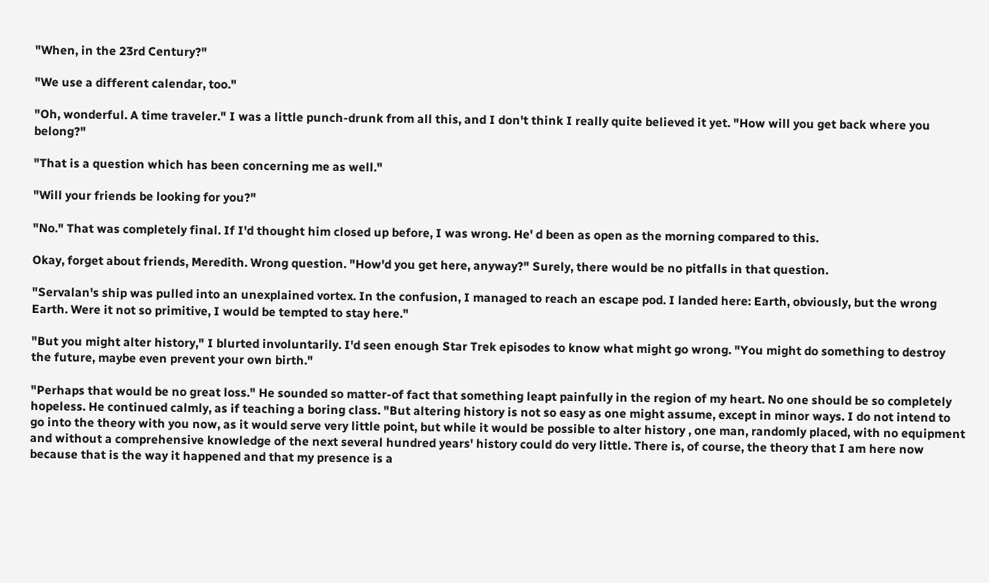"When, in the 23rd Century?"

"We use a different calendar, too."

"Oh, wonderful. A time traveler." I was a little punch-drunk from all this, and I don't think I really quite believed it yet. "How will you get back where you belong?"

"That is a question which has been concerning me as well."

"Will your friends be looking for you?"

"No." That was completely final. If I'd thought him closed up before, I was wrong. He' d been as open as the morning compared to this.

Okay, forget about friends, Meredith. Wrong question. "How'd you get here, anyway?" Surely, there would be no pitfalls in that question.

"Servalan's ship was pulled into an unexplained vortex. In the confusion, I managed to reach an escape pod. I landed here: Earth, obviously, but the wrong Earth. Were it not so primitive, I would be tempted to stay here."

"But you might alter history," I blurted involuntarily. I'd seen enough Star Trek episodes to know what might go wrong. "You might do something to destroy the future, maybe even prevent your own birth."

"Perhaps that would be no great loss." He sounded so matter-of fact that something leapt painfully in the region of my heart. No one should be so completely hopeless. He continued calmly, as if teaching a boring class. "But altering history is not so easy as one might assume, except in minor ways. I do not intend to go into the theory with you now, as it would serve very little point, but while it would be possible to alter history , one man, randomly placed, with no equipment and without a comprehensive knowledge of the next several hundred years' history could do very little. There is, of course, the theory that I am here now because that is the way it happened and that my presence is a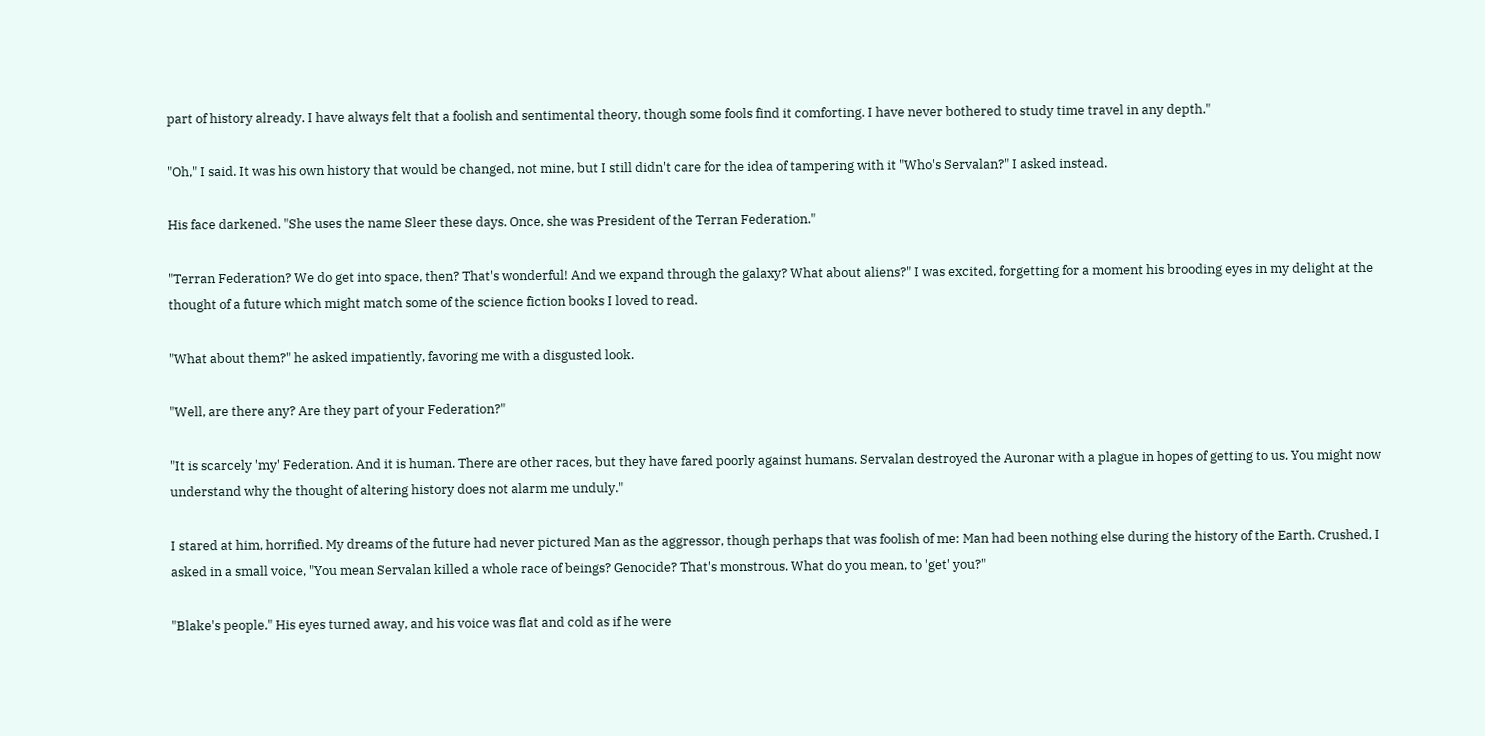part of history already. I have always felt that a foolish and sentimental theory, though some fools find it comforting. I have never bothered to study time travel in any depth."

"Oh," I said. It was his own history that would be changed, not mine, but I still didn't care for the idea of tampering with it "Who's Servalan?" I asked instead.

His face darkened. "She uses the name Sleer these days. Once, she was President of the Terran Federation."

"Terran Federation? We do get into space, then? That's wonderful! And we expand through the galaxy? What about aliens?" I was excited, forgetting for a moment his brooding eyes in my delight at the thought of a future which might match some of the science fiction books I loved to read.

"What about them?" he asked impatiently, favoring me with a disgusted look.

"Well, are there any? Are they part of your Federation?"

"It is scarcely 'my' Federation. And it is human. There are other races, but they have fared poorly against humans. Servalan destroyed the Auronar with a plague in hopes of getting to us. You might now understand why the thought of altering history does not alarm me unduly."

I stared at him, horrified. My dreams of the future had never pictured Man as the aggressor, though perhaps that was foolish of me: Man had been nothing else during the history of the Earth. Crushed, I asked in a small voice, "You mean Servalan killed a whole race of beings? Genocide? That's monstrous. What do you mean, to 'get' you?"

"Blake's people." His eyes turned away, and his voice was flat and cold as if he were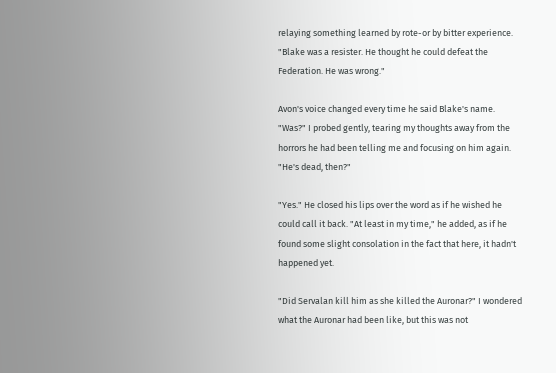relaying something learned by rote-or by bitter experience. "Blake was a resister. He thought he could defeat the Federation. He was wrong."

Avon's voice changed every time he said Blake's name. "Was?" I probed gently, tearing my thoughts away from the horrors he had been telling me and focusing on him again. "He's dead, then?"

"Yes." He closed his lips over the word as if he wished he could call it back. "At least in my time," he added, as if he found some slight consolation in the fact that here, it hadn't happened yet.

"Did Servalan kill him as she killed the Auronar?" I wondered what the Auronar had been like, but this was not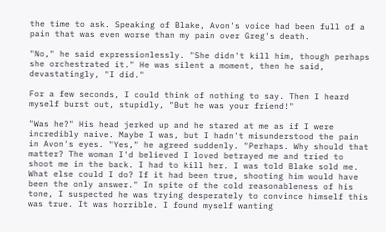the time to ask. Speaking of Blake, Avon's voice had been full of a pain that was even worse than my pain over Greg's death.

"No," he said expressionlessly. "She didn't kill him, though perhaps she orchestrated it." He was silent a moment, then he said, devastatingly, "I did."

For a few seconds, I could think of nothing to say. Then I heard myself burst out, stupidly, "But he was your friend!"

"Was he?" His head jerked up and he stared at me as if I were incredibly naive. Maybe I was, but I hadn't misunderstood the pain in Avon's eyes. "Yes," he agreed suddenly. "Perhaps. Why should that matter? The woman I'd believed I loved betrayed me and tried to shoot me in the back. I had to kill her. I was told Blake sold me. What else could I do? If it had been true, shooting him would have been the only answer." In spite of the cold reasonableness of his tone, I suspected he was trying desperately to convince himself this was true. It was horrible. I found myself wanting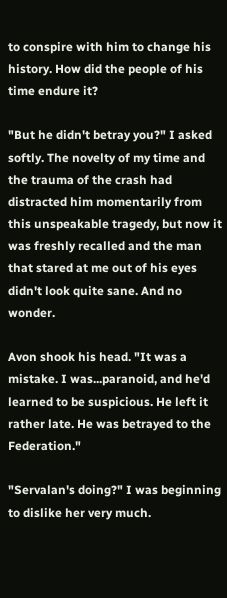to conspire with him to change his history. How did the people of his time endure it?

"But he didn't betray you?" I asked softly. The novelty of my time and the trauma of the crash had distracted him momentarily from this unspeakable tragedy, but now it was freshly recalled and the man that stared at me out of his eyes didn't look quite sane. And no wonder.

Avon shook his head. "It was a mistake. I was...paranoid, and he'd learned to be suspicious. He left it rather late. He was betrayed to the Federation."

"Servalan's doing?" I was beginning to dislike her very much.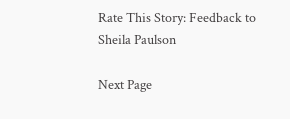Rate This Story: Feedback to
Sheila Paulson

Next Page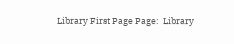Library First Page Page:  Library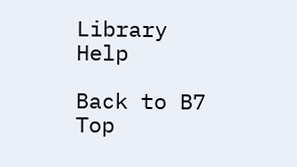Library Help

Back to B7 Top